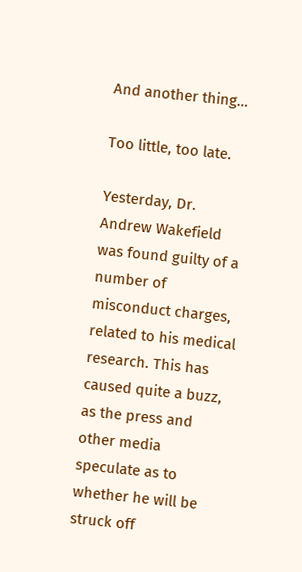And another thing…

Too little, too late.

Yesterday, Dr. Andrew Wakefield was found guilty of a number of misconduct charges, related to his medical research. This has caused quite a buzz, as the press and other media speculate as to whether he will be struck off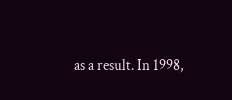as a result. In 1998,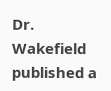Dr. Wakefield published a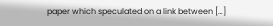paper which speculated on a link between […]